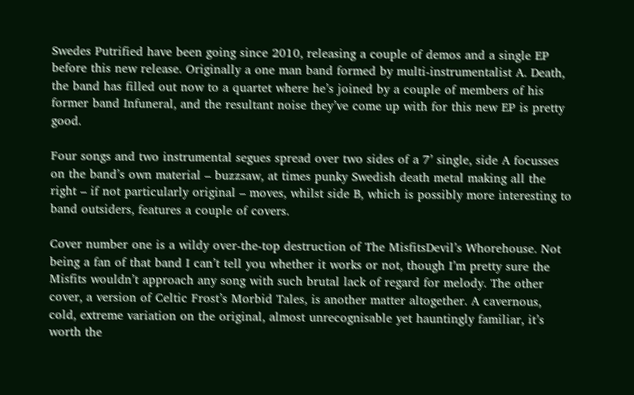Swedes Putrified have been going since 2010, releasing a couple of demos and a single EP before this new release. Originally a one man band formed by multi-instrumentalist A. Death, the band has filled out now to a quartet where he’s joined by a couple of members of his former band Infuneral, and the resultant noise they’ve come up with for this new EP is pretty good.

Four songs and two instrumental segues spread over two sides of a 7’ single, side A focusses on the band’s own material – buzzsaw, at times punky Swedish death metal making all the right – if not particularly original – moves, whilst side B, which is possibly more interesting to band outsiders, features a couple of covers.

Cover number one is a wildy over-the-top destruction of The MisfitsDevil’s Whorehouse. Not being a fan of that band I can’t tell you whether it works or not, though I’m pretty sure the Misfits wouldn’t approach any song with such brutal lack of regard for melody. The other cover, a version of Celtic Frost’s Morbid Tales, is another matter altogether. A cavernous, cold, extreme variation on the original, almost unrecognisable yet hauntingly familiar, it’s worth the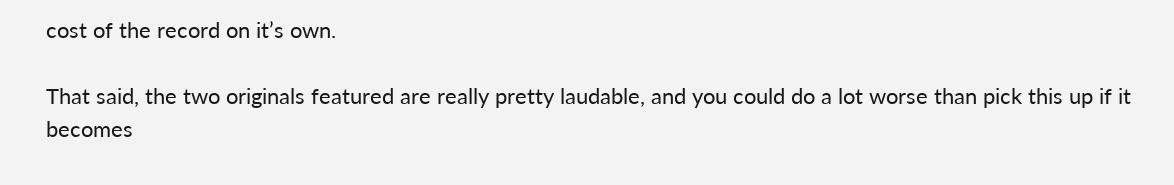cost of the record on it’s own.

That said, the two originals featured are really pretty laudable, and you could do a lot worse than pick this up if it becomes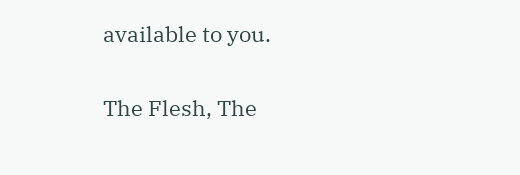available to you.

The Flesh, The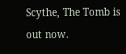Scythe, The Tomb is out now.